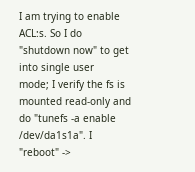I am trying to enable ACL:s. So I do "shutdown now" to get into single user
mode; I verify the fs is mounted read-only and do "tunefs -a enable
/dev/da1s1a". I "reboot" ->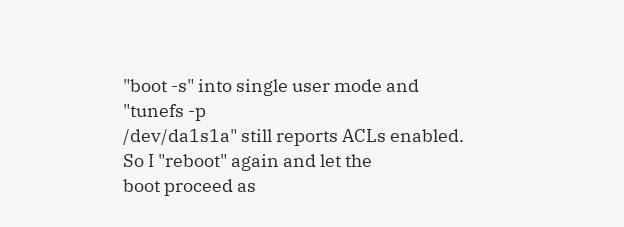"boot -s" into single user mode and "tunefs -p
/dev/da1s1a" still reports ACLs enabled. So I "reboot" again and let the
boot proceed as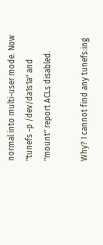normal into multi-user mode. Now "tunefs -p /dev/da1s1a" and
"mount" report ACLs disabled.

Why? I cannot find any tunefs:ing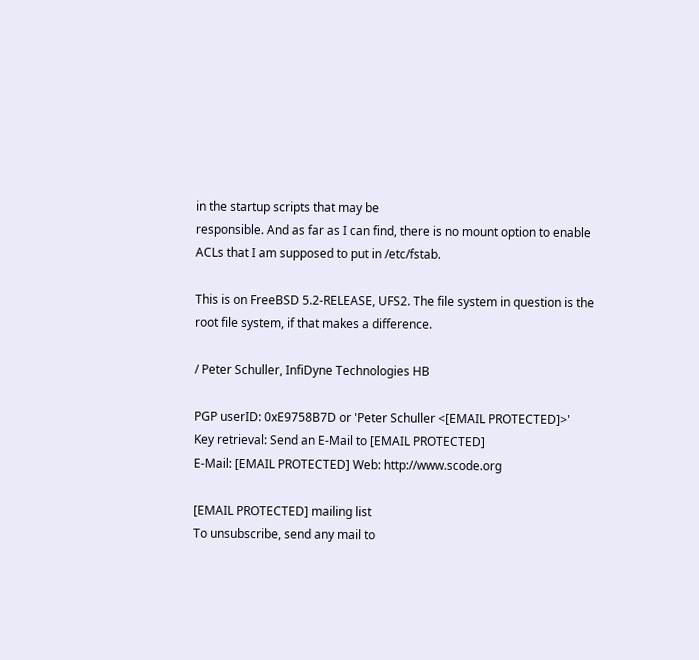in the startup scripts that may be
responsible. And as far as I can find, there is no mount option to enable
ACLs that I am supposed to put in /etc/fstab.

This is on FreeBSD 5.2-RELEASE, UFS2. The file system in question is the
root file system, if that makes a difference.

/ Peter Schuller, InfiDyne Technologies HB

PGP userID: 0xE9758B7D or 'Peter Schuller <[EMAIL PROTECTED]>'
Key retrieval: Send an E-Mail to [EMAIL PROTECTED]
E-Mail: [EMAIL PROTECTED] Web: http://www.scode.org

[EMAIL PROTECTED] mailing list
To unsubscribe, send any mail to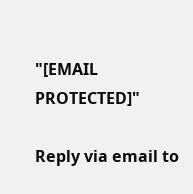"[EMAIL PROTECTED]"

Reply via email to